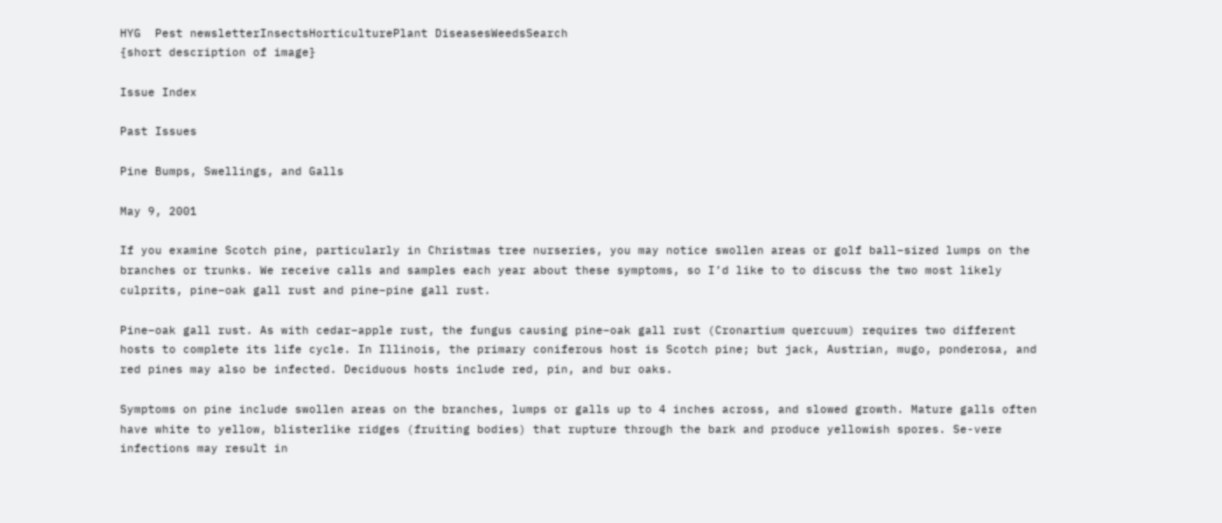HYG  Pest newsletterInsectsHorticulturePlant DiseasesWeedsSearch
{short description of image}

Issue Index

Past Issues

Pine Bumps, Swellings, and Galls

May 9, 2001

If you examine Scotch pine, particularly in Christmas tree nurseries, you may notice swollen areas or golf ball–sized lumps on the branches or trunks. We receive calls and samples each year about these symptoms, so I’d like to to discuss the two most likely culprits, pine–oak gall rust and pine–pine gall rust.

Pine–oak gall rust. As with cedar–apple rust, the fungus causing pine–oak gall rust (Cronartium quercuum) requires two different hosts to complete its life cycle. In Illinois, the primary coniferous host is Scotch pine; but jack, Austrian, mugo, ponderosa, and red pines may also be infected. Deciduous hosts include red, pin, and bur oaks.

Symptoms on pine include swollen areas on the branches, lumps or galls up to 4 inches across, and slowed growth. Mature galls often have white to yellow, blisterlike ridges (fruiting bodies) that rupture through the bark and produce yellowish spores. Se-vere infections may result in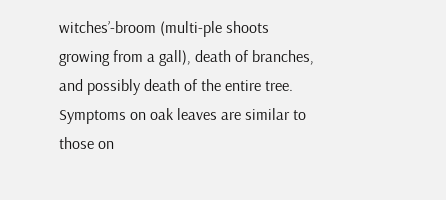witches’-broom (multi-ple shoots growing from a gall), death of branches, and possibly death of the entire tree. Symptoms on oak leaves are similar to those on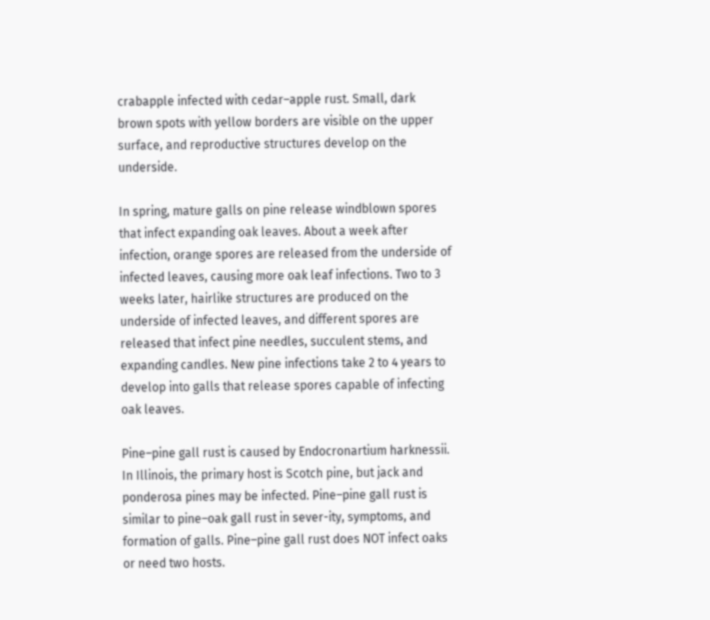crabapple infected with cedar–apple rust. Small, dark brown spots with yellow borders are visible on the upper surface, and reproductive structures develop on the underside.

In spring, mature galls on pine release windblown spores that infect expanding oak leaves. About a week after infection, orange spores are released from the underside of infected leaves, causing more oak leaf infections. Two to 3 weeks later, hairlike structures are produced on the underside of infected leaves, and different spores are released that infect pine needles, succulent stems, and expanding candles. New pine infections take 2 to 4 years to develop into galls that release spores capable of infecting oak leaves.

Pine–pine gall rust is caused by Endocronartium harknessii. In Illinois, the primary host is Scotch pine, but jack and ponderosa pines may be infected. Pine–pine gall rust is similar to pine–oak gall rust in sever-ity, symptoms, and formation of galls. Pine–pine gall rust does NOT infect oaks or need two hosts.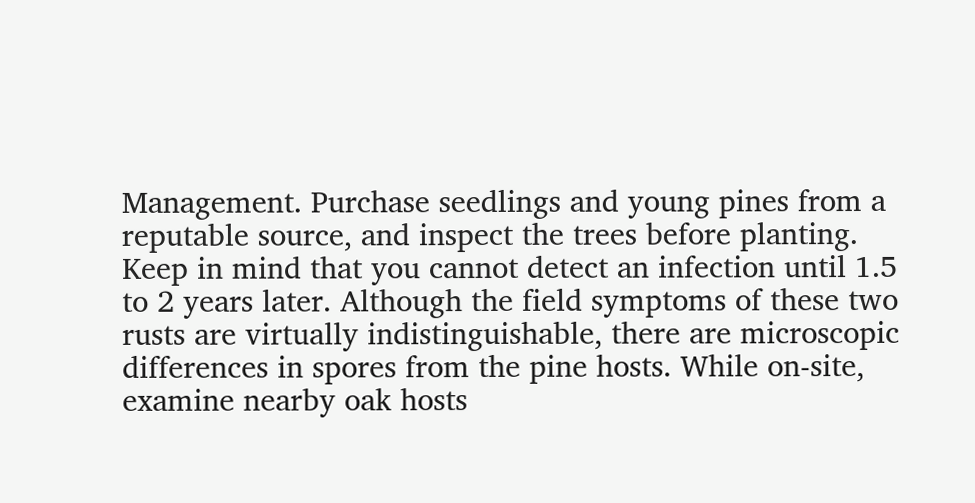Management. Purchase seedlings and young pines from a reputable source, and inspect the trees before planting. Keep in mind that you cannot detect an infection until 1.5 to 2 years later. Although the field symptoms of these two rusts are virtually indistinguishable, there are microscopic differences in spores from the pine hosts. While on-site, examine nearby oak hosts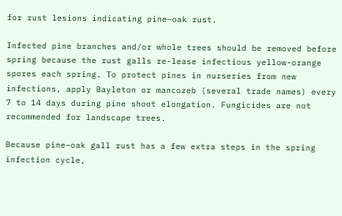for rust lesions indicating pine–oak rust.

Infected pine branches and/or whole trees should be removed before spring because the rust galls re-lease infectious yellow-orange spores each spring. To protect pines in nurseries from new infections, apply Bayleton or mancozeb (several trade names) every 7 to 14 days during pine shoot elongation. Fungicides are not recommended for landscape trees.

Because pine–oak gall rust has a few extra steps in the spring infection cycle,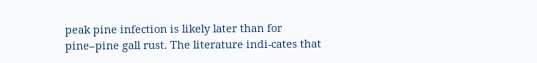peak pine infection is likely later than for pine–pine gall rust. The literature indi-cates that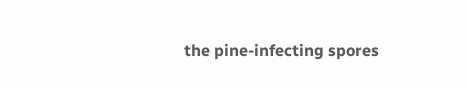the pine-infecting spores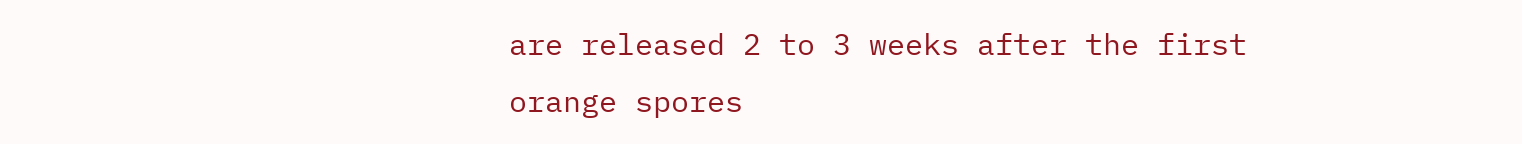are released 2 to 3 weeks after the first orange spores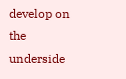develop on the underside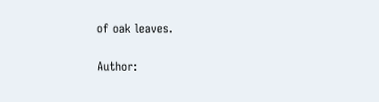of oak leaves.

Author: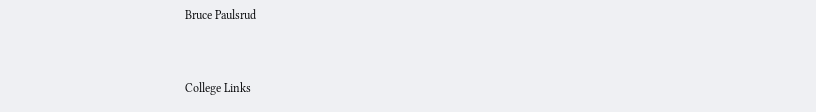Bruce Paulsrud


College Links